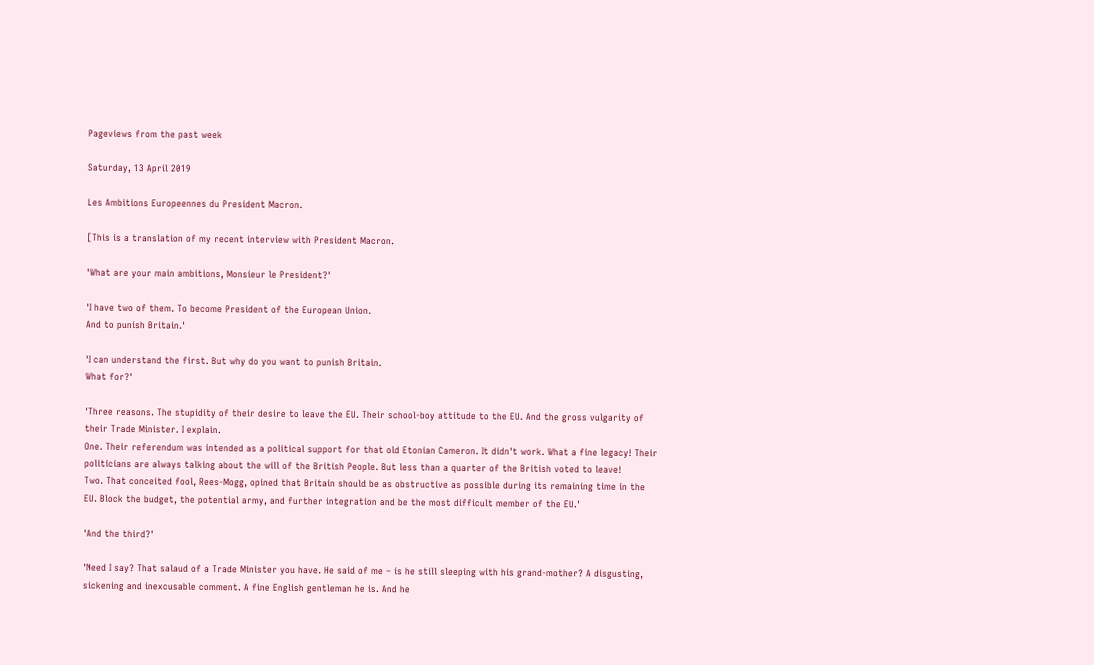Pageviews from the past week

Saturday, 13 April 2019

Les Ambitions Europeennes du President Macron.

[This is a translation of my recent interview with President Macron.

'What are your main ambitions, Monsieur le President?'

'I have two of them. To become President of the European Union.
And to punish Britain.'

'I can understand the first. But why do you want to punish Britain.
What for?'

'Three reasons. The stupidity of their desire to leave the EU. Their school-boy attitude to the EU. And the gross vulgarity of their Trade Minister. I explain.
One. Their referendum was intended as a political support for that old Etonian Cameron. It didn't work. What a fine legacy! Their politicians are always talking about the will of the British People. But less than a quarter of the British voted to leave!
Two. That conceited fool, Rees-Mogg, opined that Britain should be as obstructive as possible during its remaining time in the EU. Block the budget, the potential army, and further integration and be the most difficult member of the EU.'

'And the third?'

'Need I say? That salaud of a Trade Minister you have. He said of me – is he still sleeping with his grand-mother? A disgusting, sickening and inexcusable comment. A fine English gentleman he is. And he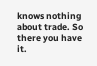knows nothing about trade. So there you have it.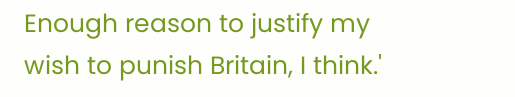Enough reason to justify my wish to punish Britain, I think.'